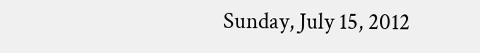Sunday, July 15, 2012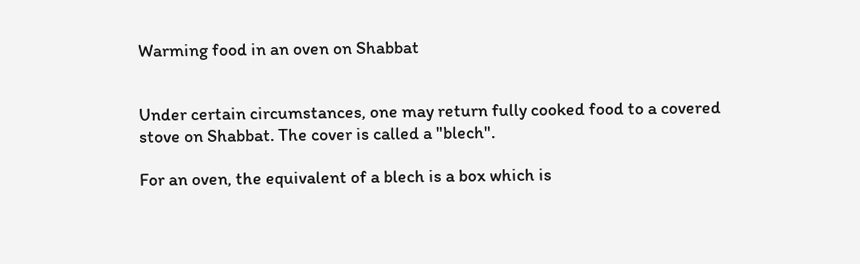Warming food in an oven on Shabbat


Under certain circumstances, one may return fully cooked food to a covered stove on Shabbat. The cover is called a "blech".

For an oven, the equivalent of a blech is a box which is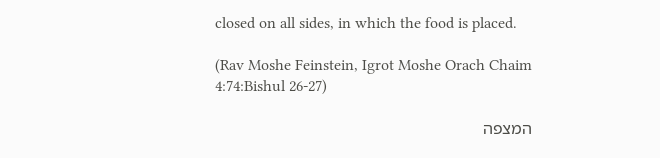closed on all sides, in which the food is placed.

(Rav Moshe Feinstein, Igrot Moshe Orach Chaim 4:74:Bishul 26-27)

המצפה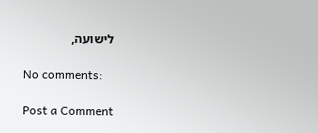לישועה,

No comments:

Post a Comment